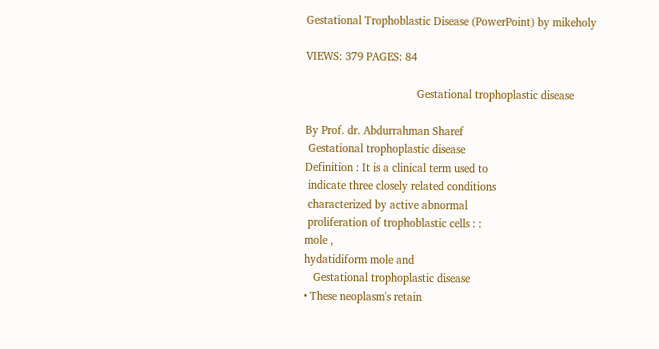Gestational Trophoblastic Disease (PowerPoint) by mikeholy

VIEWS: 379 PAGES: 84

                                     Gestational trophoplastic disease

By Prof. dr. Abdurrahman Sharef
 Gestational trophoplastic disease
Definition : It is a clinical term used to
 indicate three closely related conditions
 characterized by active abnormal
 proliferation of trophoblastic cells : :
mole ,
hydatidiform mole and
   Gestational trophoplastic disease
• These neoplasm's retain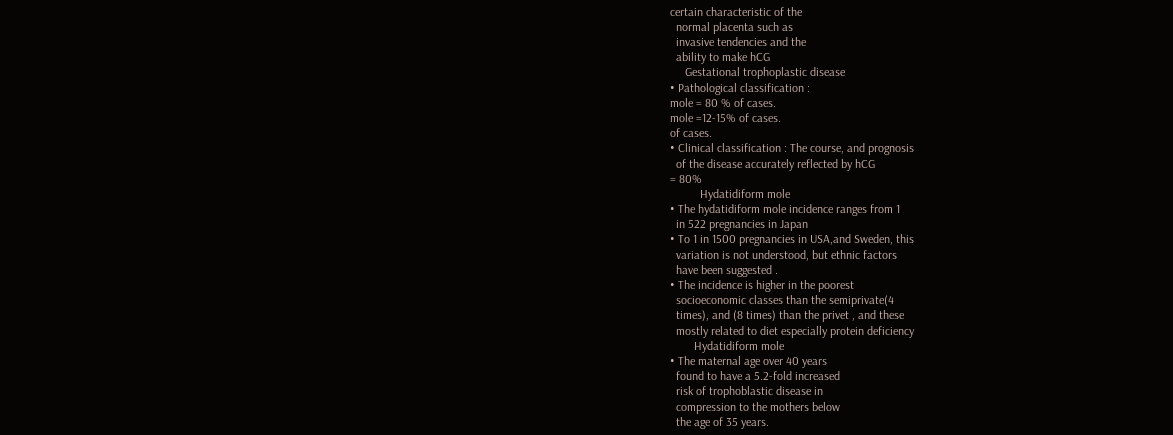certain characteristic of the
  normal placenta such as
  invasive tendencies and the
  ability to make hCG
     Gestational trophoplastic disease
• Pathological classification :
mole = 80 % of cases.
mole =12-15% of cases.
of cases.
• Clinical classification : The course, and prognosis
  of the disease accurately reflected by hCG
= 80%
          Hydatidiform mole
• The hydatidiform mole incidence ranges from 1
  in 522 pregnancies in Japan
• To 1 in 1500 pregnancies in USA,and Sweden, this
  variation is not understood, but ethnic factors
  have been suggested .
• The incidence is higher in the poorest
  socioeconomic classes than the semiprivate(4
  times), and (8 times) than the privet , and these
  mostly related to diet especially protein deficiency
        Hydatidiform mole
• The maternal age over 40 years
  found to have a 5.2-fold increased
  risk of trophoblastic disease in
  compression to the mothers below
  the age of 35 years.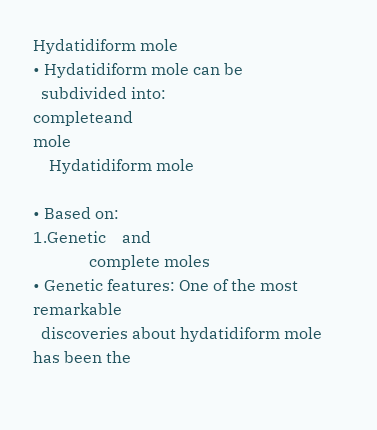Hydatidiform mole
• Hydatidiform mole can be
  subdivided into:
completeand
mole
    Hydatidiform mole

• Based on:
1.Genetic    and
              complete moles
• Genetic features: One of the most remarkable
  discoveries about hydatidiform mole has been the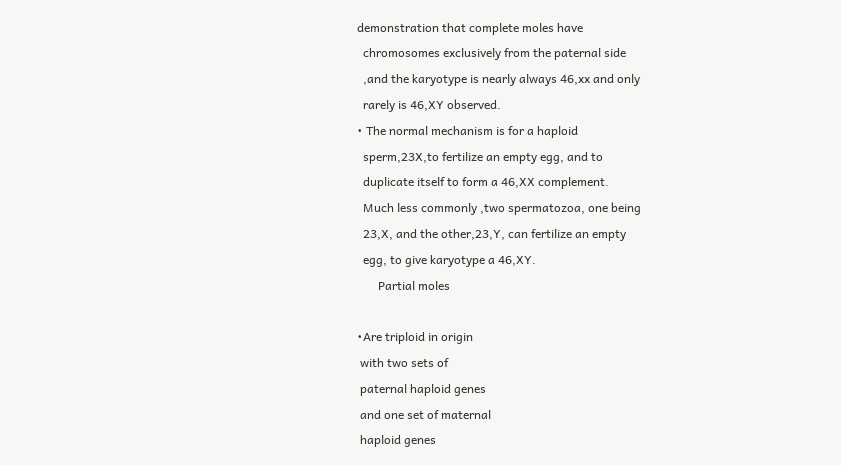demonstration that complete moles have
  chromosomes exclusively from the paternal side
  ,and the karyotype is nearly always 46,xx and only
  rarely is 46,XY observed.
• The normal mechanism is for a haploid
  sperm,23X,to fertilize an empty egg, and to
  duplicate itself to form a 46,XX complement.
  Much less commonly ,two spermatozoa, one being
  23,X, and the other,23,Y, can fertilize an empty
  egg, to give karyotype a 46,XY.
       Partial moles

•Are triploid in origin
 with two sets of
 paternal haploid genes
 and one set of maternal
 haploid genes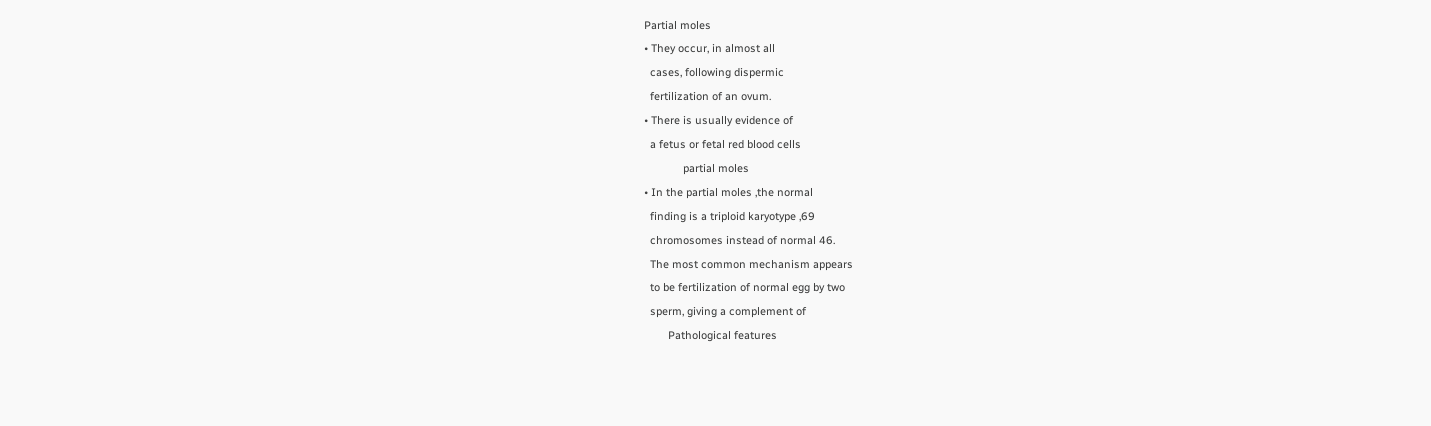Partial moles
• They occur, in almost all
  cases, following dispermic
  fertilization of an ovum.
• There is usually evidence of
  a fetus or fetal red blood cells
             partial moles
• In the partial moles ,the normal
  finding is a triploid karyotype ,69
  chromosomes instead of normal 46.
  The most common mechanism appears
  to be fertilization of normal egg by two
  sperm, giving a complement of
        Pathological features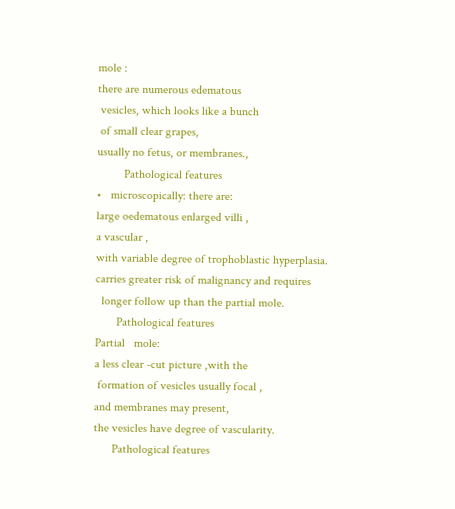mole :
there are numerous edematous
 vesicles, which looks like a bunch
 of small clear grapes,
usually no fetus, or membranes.,
         Pathological features
•   microscopically: there are:
large oedematous enlarged villi ,
a vascular ,
with variable degree of trophoblastic hyperplasia.
carries greater risk of malignancy and requires
  longer follow up than the partial mole.
       Pathological features
Partial   mole:
a less clear -cut picture ,with the
 formation of vesicles usually focal ,
and membranes may present,
the vesicles have degree of vascularity.
      Pathological features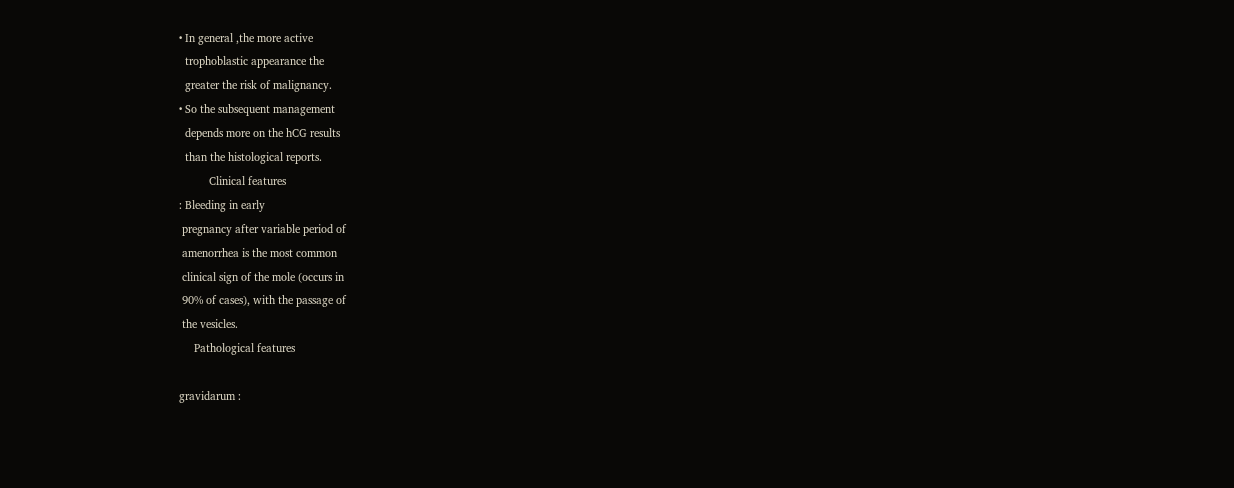• In general ,the more active
  trophoblastic appearance the
  greater the risk of malignancy.
• So the subsequent management
  depends more on the hCG results
  than the histological reports.
          Clinical features
: Bleeding in early
 pregnancy after variable period of
 amenorrhea is the most common
 clinical sign of the mole (occurs in
 90% of cases), with the passage of
 the vesicles.
     Pathological features

gravidarum :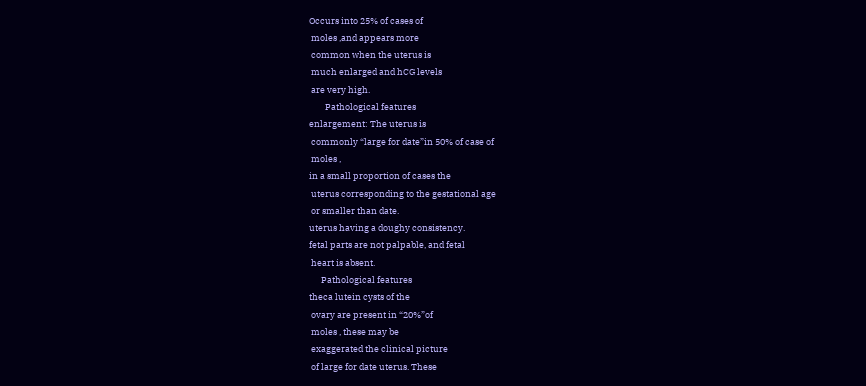Occurs into 25% of cases of
 moles ,and appears more
 common when the uterus is
 much enlarged and hCG levels
 are very high.
        Pathological features
enlargement: The uterus is
 commonly “large for date”in 50% of case of
 moles ,
in a small proportion of cases the
 uterus corresponding to the gestational age
 or smaller than date.
uterus having a doughy consistency.
fetal parts are not palpable, and fetal
 heart is absent.
      Pathological features
theca lutein cysts of the
 ovary are present in “20%”of
 moles , these may be
 exaggerated the clinical picture
 of large for date uterus. These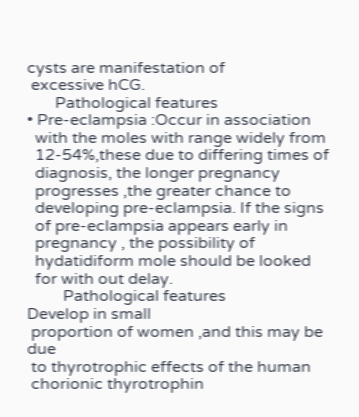cysts are manifestation of
 excessive hCG.
       Pathological features
• Pre-eclampsia :Occur in association
  with the moles with range widely from
  12-54%,these due to differing times of
  diagnosis, the longer pregnancy
  progresses ,the greater chance to
  developing pre-eclampsia. If the signs
  of pre-eclampsia appears early in
  pregnancy , the possibility of
  hydatidiform mole should be looked
  for with out delay.
         Pathological features
Develop in small
 proportion of women ,and this may be due
 to thyrotrophic effects of the human
 chorionic thyrotrophin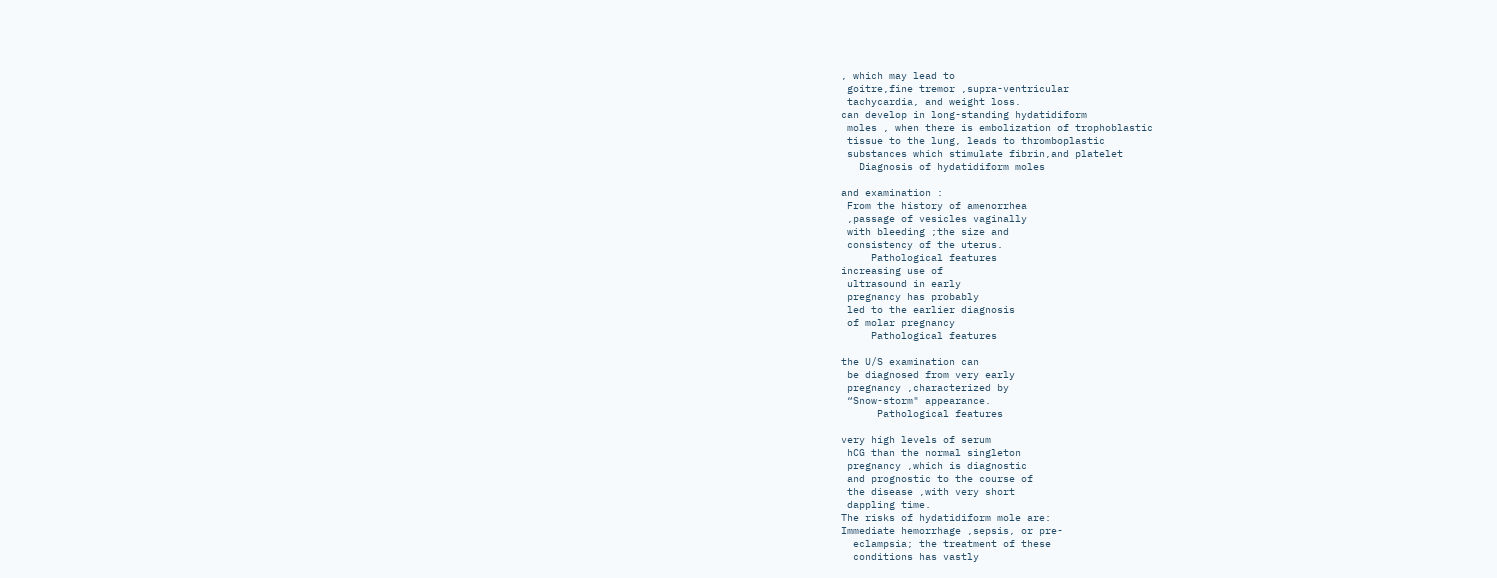, which may lead to
 goitre,fine tremor ,supra-ventricular
 tachycardia, and weight loss.
can develop in long-standing hydatidiform
 moles , when there is embolization of trophoblastic
 tissue to the lung, leads to thromboplastic
 substances which stimulate fibrin,and platelet
   Diagnosis of hydatidiform moles

and examination :
 From the history of amenorrhea
 ,passage of vesicles vaginally
 with bleeding ;the size and
 consistency of the uterus.
     Pathological features
increasing use of
 ultrasound in early
 pregnancy has probably
 led to the earlier diagnosis
 of molar pregnancy
     Pathological features

the U/S examination can
 be diagnosed from very early
 pregnancy ,characterized by
 “Snow-storm" appearance.
      Pathological features

very high levels of serum
 hCG than the normal singleton
 pregnancy ,which is diagnostic
 and prognostic to the course of
 the disease ,with very short
 dappling time.
The risks of hydatidiform mole are:
Immediate hemorrhage ,sepsis, or pre-
  eclampsia; the treatment of these
  conditions has vastly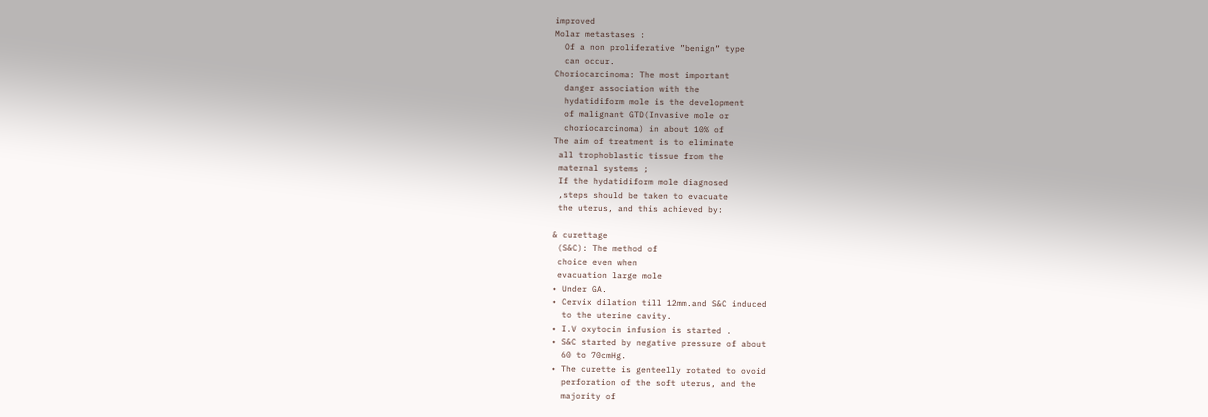improved
Molar metastases :
  Of a non proliferative ”benign” type
  can occur.
Choriocarcinoma: The most important
  danger association with the
  hydatidiform mole is the development
  of malignant GTD(Invasive mole or
  choriocarcinoma) in about 10% of
The aim of treatment is to eliminate
 all trophoblastic tissue from the
 maternal systems ;
 If the hydatidiform mole diagnosed
 ,steps should be taken to evacuate
 the uterus, and this achieved by:

& curettage
 (S&C): The method of
 choice even when
 evacuation large mole
• Under GA.
• Cervix dilation till 12mm.and S&C induced
  to the uterine cavity.
• I.V oxytocin infusion is started .
• S&C started by negative pressure of about
  60 to 70cmHg.
• The curette is genteelly rotated to ovoid
  perforation of the soft uterus, and the
  majority of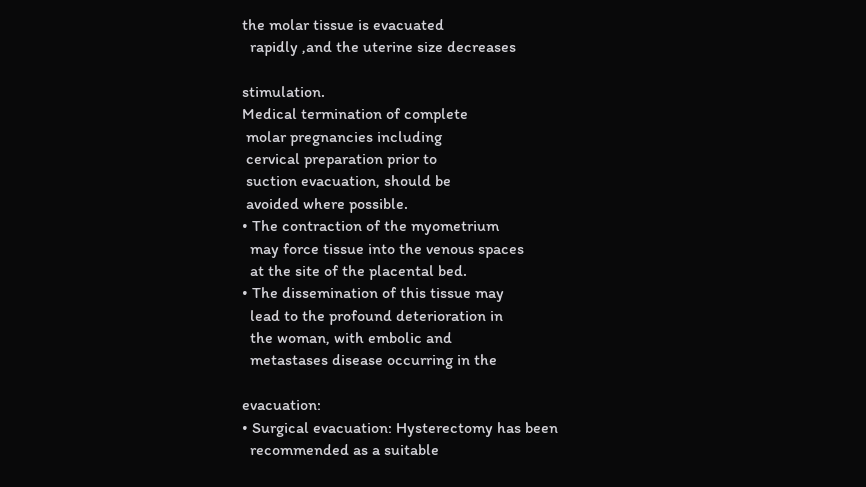the molar tissue is evacuated
  rapidly ,and the uterine size decreases

stimulation.
Medical termination of complete
 molar pregnancies including
 cervical preparation prior to
 suction evacuation, should be
 avoided where possible.
• The contraction of the myometrium
  may force tissue into the venous spaces
  at the site of the placental bed.
• The dissemination of this tissue may
  lead to the profound deterioration in
  the woman, with embolic and
  metastases disease occurring in the

evacuation:
• Surgical evacuation: Hysterectomy has been
  recommended as a suitable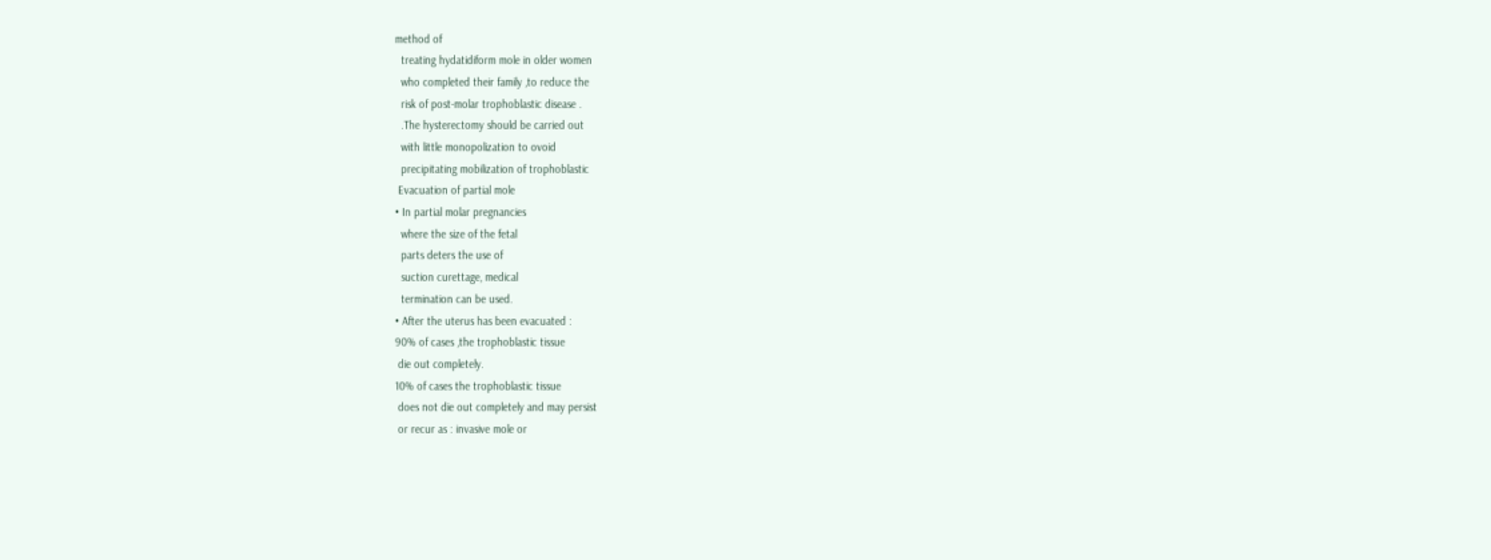method of
  treating hydatidiform mole in older women
  who completed their family ,to reduce the
  risk of post-molar trophoblastic disease .
  .The hysterectomy should be carried out
  with little monopolization to ovoid
  precipitating mobilization of trophoblastic
 Evacuation of partial mole
• In partial molar pregnancies
  where the size of the fetal
  parts deters the use of
  suction curettage, medical
  termination can be used.
• After the uterus has been evacuated :
90% of cases ,the trophoblastic tissue
 die out completely.
10% of cases the trophoblastic tissue
 does not die out completely and may persist
 or recur as : invasive mole or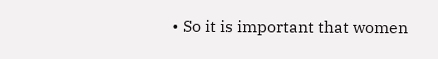• So it is important that women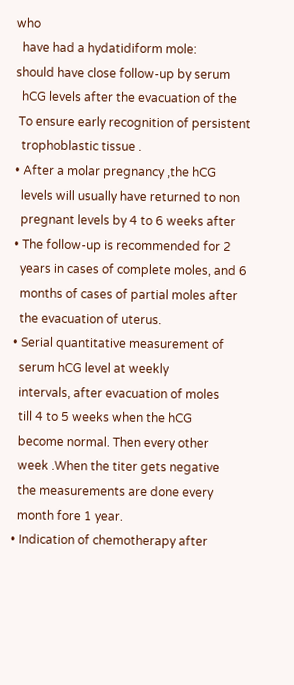who
  have had a hydatidiform mole:
should have close follow-up by serum
  hCG levels after the evacuation of the
 To ensure early recognition of persistent
  trophoblastic tissue .
• After a molar pregnancy ,the hCG
  levels will usually have returned to non
  pregnant levels by 4 to 6 weeks after
• The follow-up is recommended for 2
  years in cases of complete moles, and 6
  months of cases of partial moles after
  the evacuation of uterus.
• Serial quantitative measurement of
  serum hCG level at weekly
  intervals, after evacuation of moles
  till 4 to 5 weeks when the hCG
  become normal. Then every other
  week .When the titer gets negative
  the measurements are done every
  month fore 1 year.
• Indication of chemotherapy after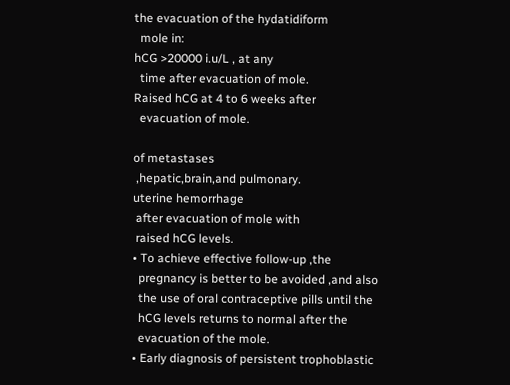the evacuation of the hydatidiform
  mole in:
hCG >20000 i.u/L , at any
  time after evacuation of mole.
Raised hCG at 4 to 6 weeks after
  evacuation of mole.

of metastases
 ,hepatic,brain,and pulmonary.
uterine hemorrhage
 after evacuation of mole with
 raised hCG levels.
• To achieve effective follow-up ,the
  pregnancy is better to be avoided ,and also
  the use of oral contraceptive pills until the
  hCG levels returns to normal after the
  evacuation of the mole.
• Early diagnosis of persistent trophoblastic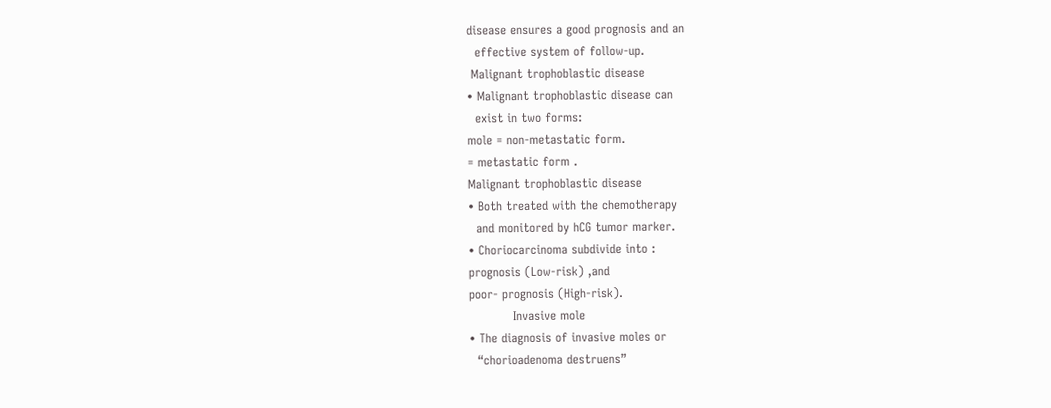disease ensures a good prognosis and an
  effective system of follow-up.
 Malignant trophoblastic disease
• Malignant trophoblastic disease can
  exist in two forms:
mole = non-metastatic form.
= metastatic form .
Malignant trophoblastic disease
• Both treated with the chemotherapy
  and monitored by hCG tumor marker.
• Choriocarcinoma subdivide into :
prognosis (Low-risk) ,and
poor- prognosis (High-risk).
           Invasive mole
• The diagnosis of invasive moles or
  “chorioadenoma destruens”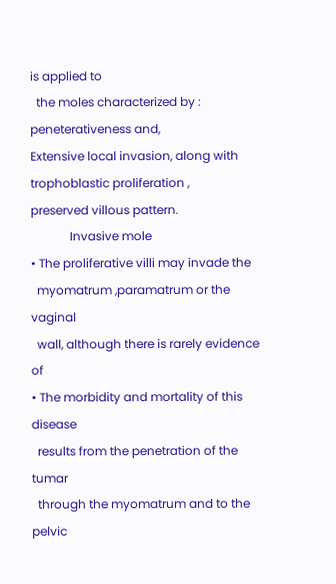is applied to
  the moles characterized by :
peneterativeness and,
Extensive local invasion, along with
trophoblastic proliferation ,
preserved villous pattern.
             Invasive mole
• The proliferative villi may invade the
  myomatrum ,paramatrum or the vaginal
  wall, although there is rarely evidence of
• The morbidity and mortality of this disease
  results from the penetration of the tumar
  through the myomatrum and to the pelvic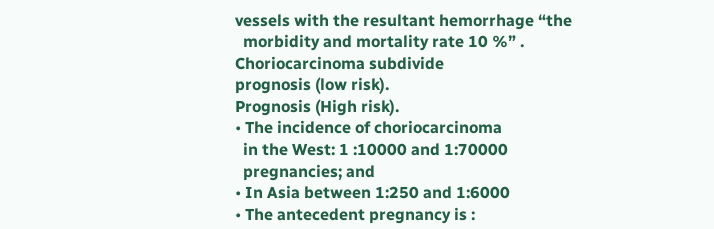vessels with the resultant hemorrhage “the
  morbidity and mortality rate 10 %” .
Choriocarcinoma subdivide
prognosis (low risk).
Prognosis (High risk).
• The incidence of choriocarcinoma
  in the West: 1 :10000 and 1:70000
  pregnancies; and
• In Asia between 1:250 and 1:6000
• The antecedent pregnancy is :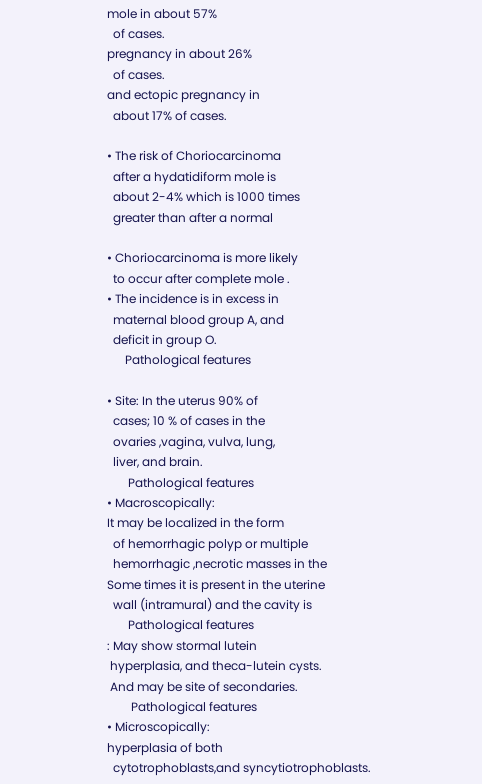mole in about 57%
  of cases.
pregnancy in about 26%
  of cases.
and ectopic pregnancy in
  about 17% of cases.

• The risk of Choriocarcinoma
  after a hydatidiform mole is
  about 2-4% which is 1000 times
  greater than after a normal

• Choriocarcinoma is more likely
  to occur after complete mole .
• The incidence is in excess in
  maternal blood group A, and
  deficit in group O.
      Pathological features

• Site: In the uterus 90% of
  cases; 10 % of cases in the
  ovaries ,vagina, vulva, lung,
  liver, and brain.
       Pathological features
• Macroscopically:
It may be localized in the form
  of hemorrhagic polyp or multiple
  hemorrhagic ,necrotic masses in the
Some times it is present in the uterine
  wall (intramural) and the cavity is
       Pathological features
: May show stormal lutein
 hyperplasia, and theca-lutein cysts.
 And may be site of secondaries.
        Pathological features
• Microscopically:
hyperplasia of both
  cytotrophoblasts,and syncytiotrophoblasts.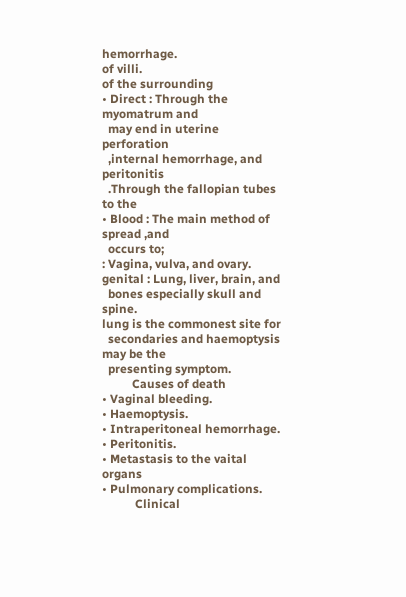hemorrhage.
of villi.
of the surrounding
• Direct : Through the myomatrum and
  may end in uterine perforation
  ,internal hemorrhage, and peritonitis
  .Through the fallopian tubes to the
• Blood : The main method of spread ,and
  occurs to;
: Vagina, vulva, and ovary.
genital : Lung, liver, brain, and
  bones especially skull and spine.
lung is the commonest site for
  secondaries and haemoptysis may be the
  presenting symptom.
          Causes of death
• Vaginal bleeding.
• Haemoptysis.
• Intraperitoneal hemorrhage.
• Peritonitis.
• Metastasis to the vaital organs
• Pulmonary complications.
           Clinical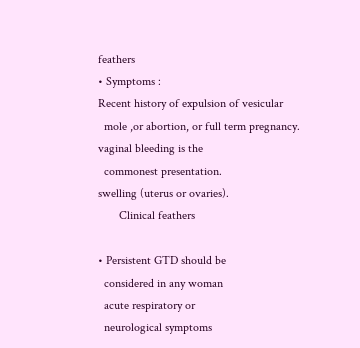feathers
• Symptoms :
Recent history of expulsion of vesicular
  mole ,or abortion, or full term pregnancy.
vaginal bleeding is the
  commonest presentation.
swelling (uterus or ovaries).
       Clinical feathers

• Persistent GTD should be
  considered in any woman
  acute respiratory or
  neurological symptoms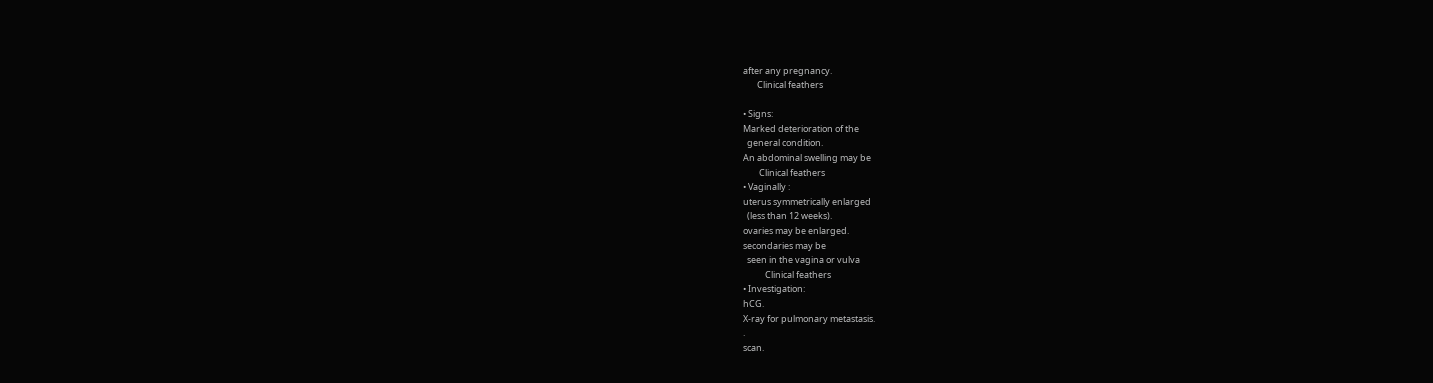after any pregnancy.
       Clinical feathers

• Signs:
Marked deterioration of the
  general condition.
An abdominal swelling may be
        Clinical feathers
• Vaginally :
uterus symmetrically enlarged
  (less than 12 weeks).
ovaries may be enlarged.
secondaries may be
  seen in the vagina or vulva
           Clinical feathers
• Investigation:
hCG.
X-ray for pulmonary metastasis.
.
scan.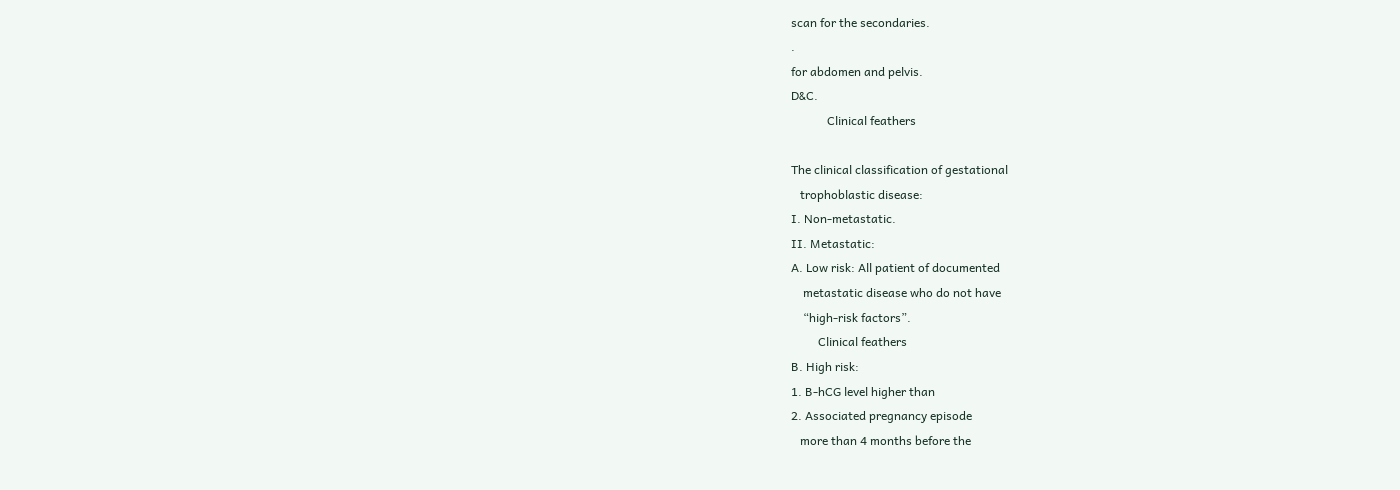scan for the secondaries.
.
for abdomen and pelvis.
D&C.
            Clinical feathers

The clinical classification of gestational
   trophoblastic disease:
I. Non-metastatic.
II. Metastatic:
A. Low risk: All patient of documented
    metastatic disease who do not have
    “high-risk factors”.
         Clinical feathers
B. High risk:
1. B-hCG level higher than
2. Associated pregnancy episode
   more than 4 months before the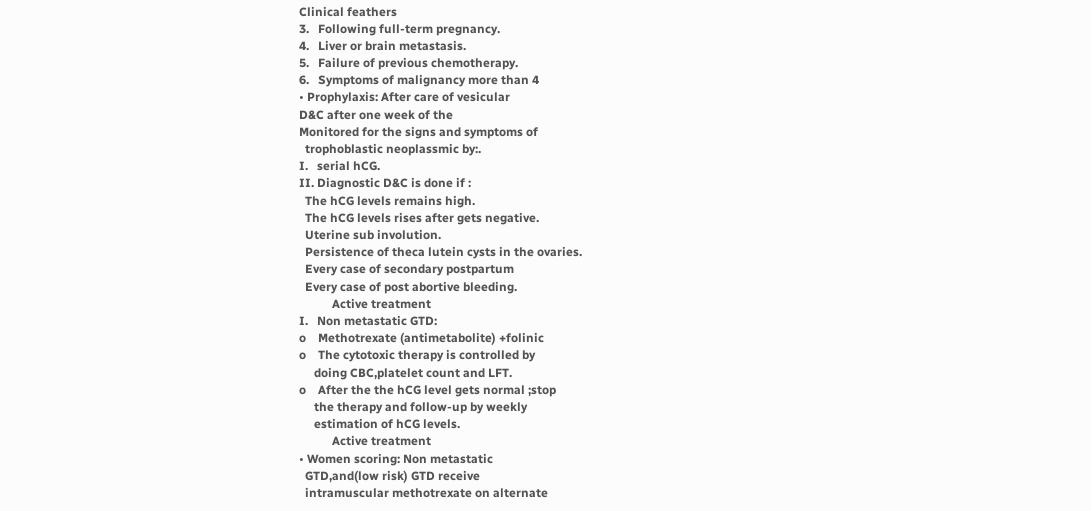Clinical feathers
3.   Following full-term pregnancy.
4.   Liver or brain metastasis.
5.   Failure of previous chemotherapy.
6.   Symptoms of malignancy more than 4
• Prophylaxis: After care of vesicular
D&C after one week of the
Monitored for the signs and symptoms of
  trophoblastic neoplassmic by:.
I.   serial hCG.
II. Diagnostic D&C is done if :
  The hCG levels remains high.
  The hCG levels rises after gets negative.
  Uterine sub involution.
  Persistence of theca lutein cysts in the ovaries.
  Every case of secondary postpartum
  Every case of post abortive bleeding.
           Active treatment
I.   Non metastatic GTD:
o    Methotrexate (antimetabolite) +folinic
o    The cytotoxic therapy is controlled by
     doing CBC,platelet count and LFT.
o    After the the hCG level gets normal ;stop
     the therapy and follow-up by weekly
     estimation of hCG levels.
           Active treatment
• Women scoring: Non metastatic
  GTD,and(low risk) GTD receive
  intramuscular methotrexate on alternate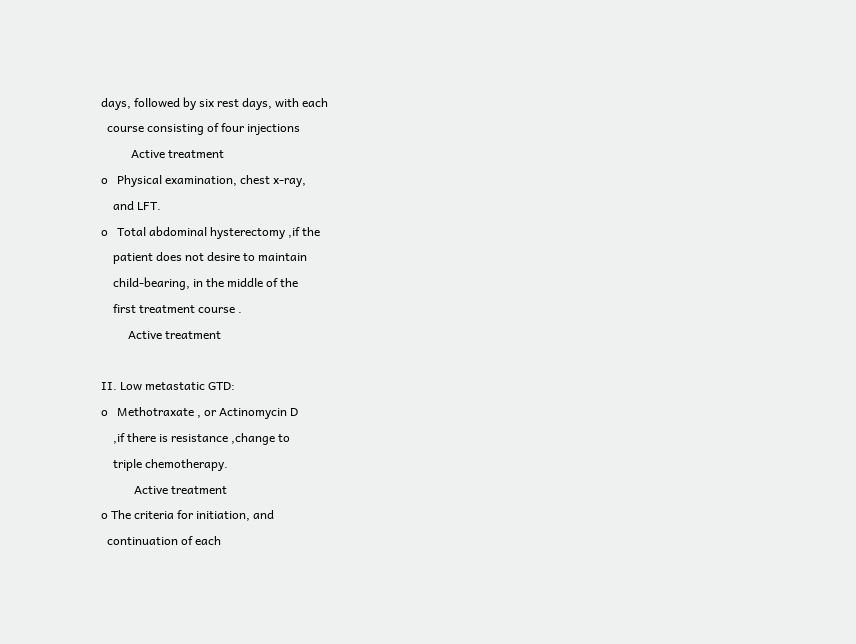days, followed by six rest days, with each
  course consisting of four injections
          Active treatment
o   Physical examination, chest x-ray,
    and LFT.
o   Total abdominal hysterectomy ,if the
    patient does not desire to maintain
    child-bearing, in the middle of the
    first treatment course .
         Active treatment

II. Low metastatic GTD:
o   Methotraxate , or Actinomycin D
    ,if there is resistance ,change to
    triple chemotherapy.
           Active treatment
o The criteria for initiation, and
  continuation of each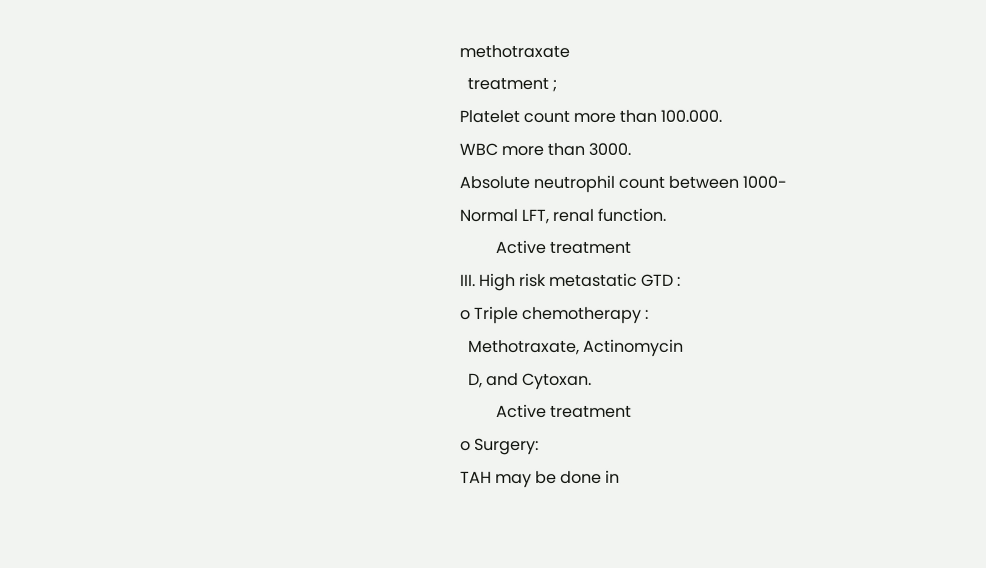methotraxate
  treatment ;
Platelet count more than 100.000.
WBC more than 3000.
Absolute neutrophil count between 1000-
Normal LFT, renal function.
         Active treatment
III. High risk metastatic GTD :
o Triple chemotherapy :
  Methotraxate, Actinomycin
  D, and Cytoxan.
         Active treatment
o Surgery:
TAH may be done in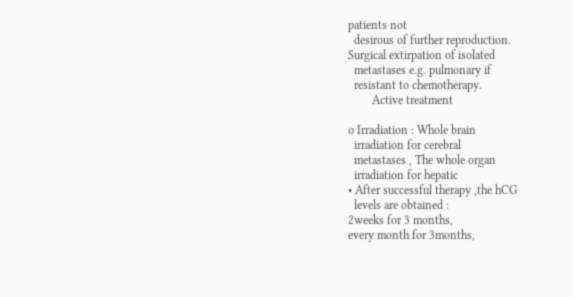patients not
  desirous of further reproduction.
Surgical extirpation of isolated
  metastases e.g. pulmonary if
  resistant to chemotherapy.
        Active treatment

o Irradiation : Whole brain
  irradiation for cerebral
  metastases , The whole organ
  irradiation for hepatic
• After successful therapy ,the hCG
  levels are obtained :
2weeks for 3 months,
every month for 3months,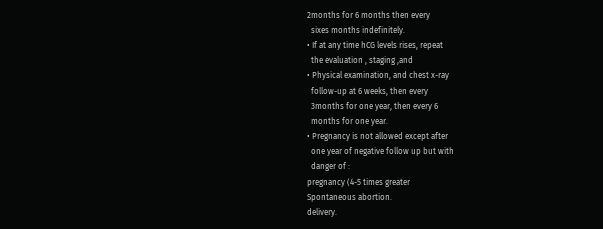2months for 6 months then every
  sixes months indefinitely.
• If at any time hCG levels rises, repeat
  the evaluation , staging ,and
• Physical examination, and chest x-ray
  follow-up at 6 weeks, then every
  3months for one year, then every 6
  months for one year.
• Pregnancy is not allowed except after
  one year of negative follow up but with
  danger of :
pregnancy (4-5 times greater
Spontaneous abortion.
delivery.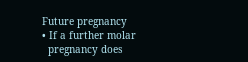Future pregnancy
• If a further molar
  pregnancy does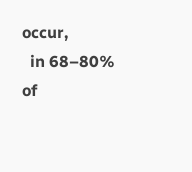occur,
  in 68–80% of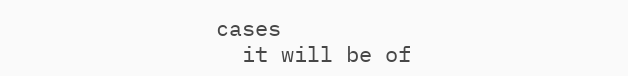cases
  it will be of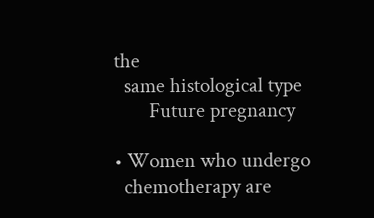the
  same histological type
       Future pregnancy

• Women who undergo
  chemotherapy are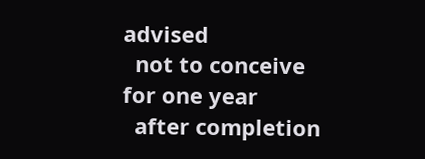advised
  not to conceive for one year
  after completion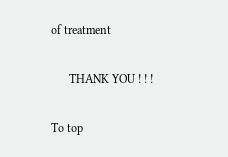of treatment

      THANK YOU ! ! !

To top